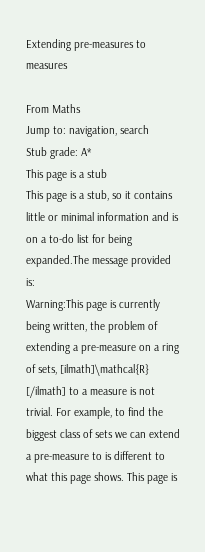Extending pre-measures to measures

From Maths
Jump to: navigation, search
Stub grade: A*
This page is a stub
This page is a stub, so it contains little or minimal information and is on a to-do list for being expanded.The message provided is:
Warning:This page is currently being written, the problem of extending a pre-measure on a ring of sets, [ilmath]\mathcal{R} [/ilmath] to a measure is not trivial. For example, to find the biggest class of sets we can extend a pre-measure to is different to what this page shows. This page is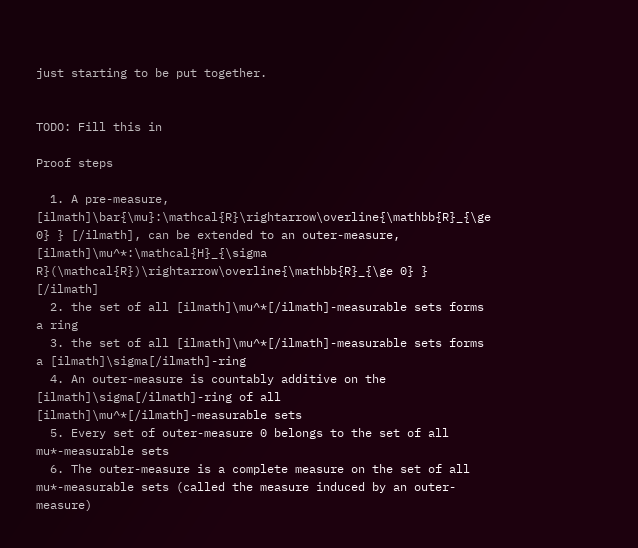just starting to be put together.


TODO: Fill this in

Proof steps

  1. A pre-measure, [ilmath]\bar{\mu}:\mathcal{R}\rightarrow\overline{\mathbb{R}_{\ge 0} } [/ilmath], can be extended to an outer-measure, [ilmath]\mu^*:\mathcal{H}_{\sigma R}(\mathcal{R})\rightarrow\overline{\mathbb{R}_{\ge 0} } [/ilmath]
  2. the set of all [ilmath]\mu^*[/ilmath]-measurable sets forms a ring
  3. the set of all [ilmath]\mu^*[/ilmath]-measurable sets forms a [ilmath]\sigma[/ilmath]-ring
  4. An outer-measure is countably additive on the [ilmath]\sigma[/ilmath]-ring of all [ilmath]\mu^*[/ilmath]-measurable sets
  5. Every set of outer-measure 0 belongs to the set of all mu*-measurable sets
  6. The outer-measure is a complete measure on the set of all mu*-measurable sets (called the measure induced by an outer-measure)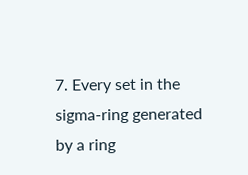7. Every set in the sigma-ring generated by a ring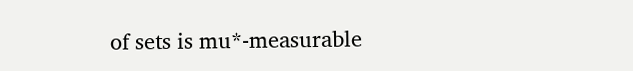of sets is mu*-measurable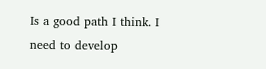Is a good path I think. I need to develop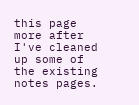this page more after I've cleaned up some of the existing notes pages.